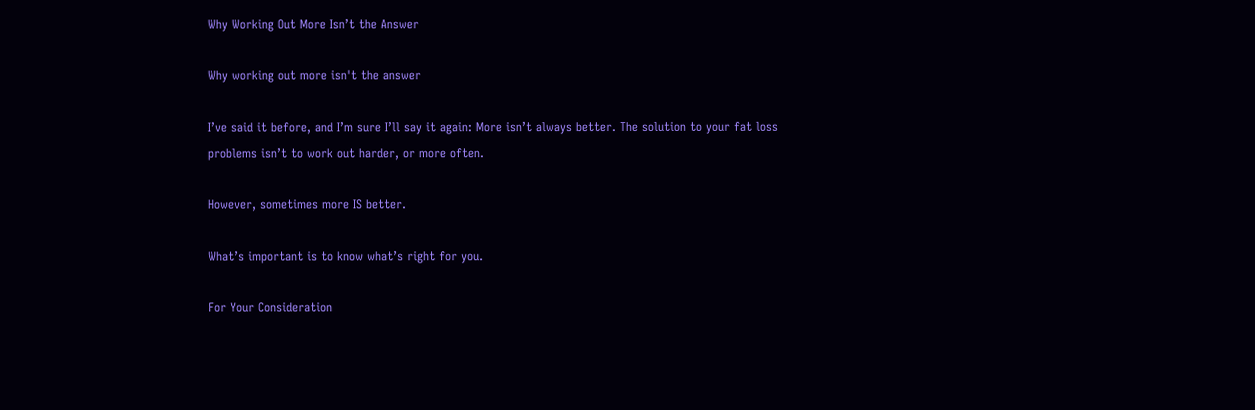Why Working Out More Isn’t the Answer

Why working out more isn't the answer

I’ve said it before, and I’m sure I’ll say it again: More isn’t always better. The solution to your fat loss problems isn’t to work out harder, or more often.

However, sometimes more IS better.

What’s important is to know what’s right for you.

For Your Consideration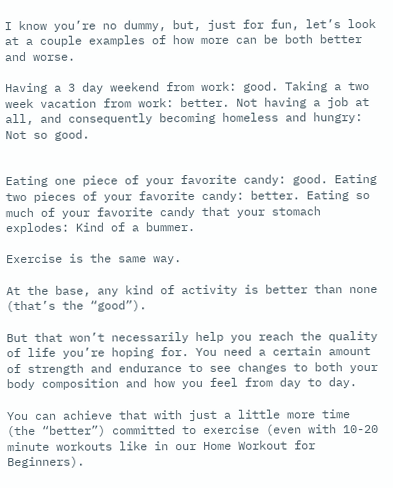I know you’re no dummy, but, just for fun, let’s look at a couple examples of how more can be both better and worse.

Having a 3 day weekend from work: good. Taking a two week vacation from work: better. Not having a job at all, and consequently becoming homeless and hungry: Not so good.


Eating one piece of your favorite candy: good. Eating two pieces of your favorite candy: better. Eating so much of your favorite candy that your stomach explodes: Kind of a bummer.

Exercise is the same way.

At the base, any kind of activity is better than none (that’s the “good”).

But that won’t necessarily help you reach the quality of life you’re hoping for. You need a certain amount of strength and endurance to see changes to both your body composition and how you feel from day to day.

You can achieve that with just a little more time (the “better”) committed to exercise (even with 10-20 minute workouts like in our Home Workout for Beginners).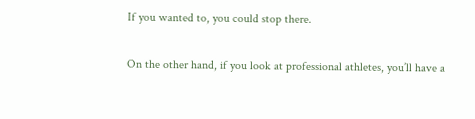If you wanted to, you could stop there.

On the other hand, if you look at professional athletes, you’ll have a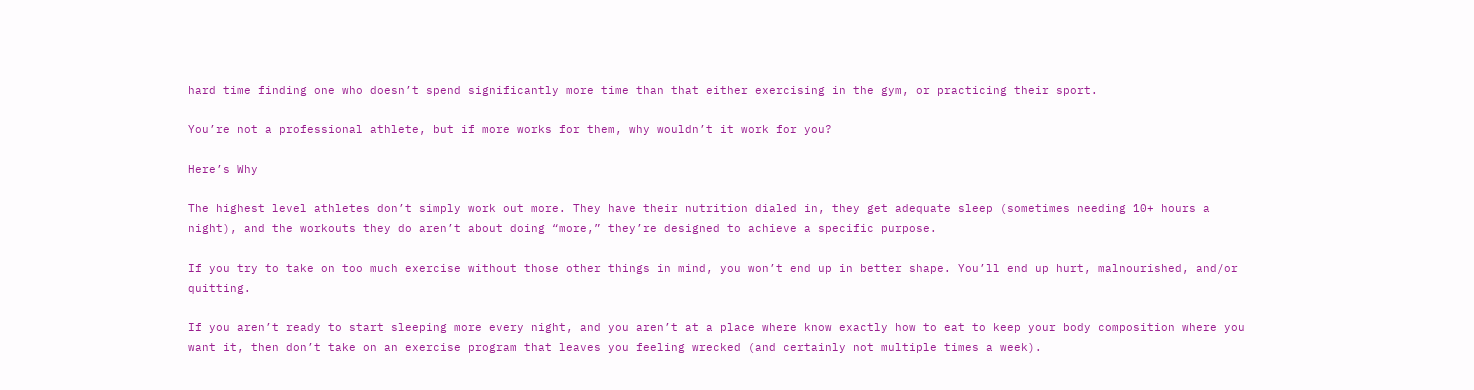hard time finding one who doesn’t spend significantly more time than that either exercising in the gym, or practicing their sport.

You’re not a professional athlete, but if more works for them, why wouldn’t it work for you?

Here’s Why

The highest level athletes don’t simply work out more. They have their nutrition dialed in, they get adequate sleep (sometimes needing 10+ hours a night), and the workouts they do aren’t about doing “more,” they’re designed to achieve a specific purpose.

If you try to take on too much exercise without those other things in mind, you won’t end up in better shape. You’ll end up hurt, malnourished, and/or quitting.

If you aren’t ready to start sleeping more every night, and you aren’t at a place where know exactly how to eat to keep your body composition where you want it, then don’t take on an exercise program that leaves you feeling wrecked (and certainly not multiple times a week).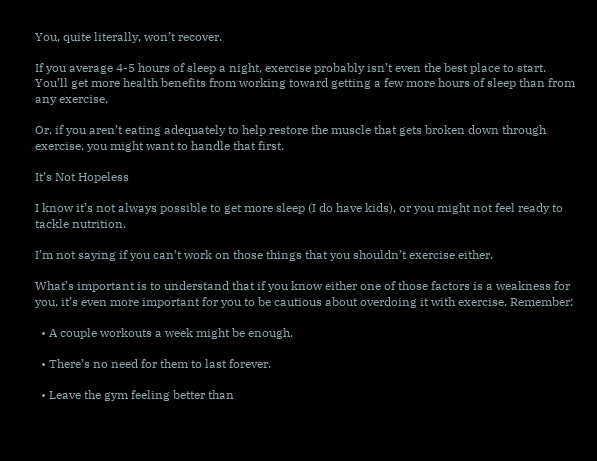You, quite literally, won’t recover.

If you average 4-5 hours of sleep a night, exercise probably isn’t even the best place to start. You’ll get more health benefits from working toward getting a few more hours of sleep than from any exercise.

Or, if you aren’t eating adequately to help restore the muscle that gets broken down through exercise, you might want to handle that first.

It’s Not Hopeless

I know it’s not always possible to get more sleep (I do have kids), or you might not feel ready to tackle nutrition.

I’m not saying if you can’t work on those things that you shouldn’t exercise either.

What’s important is to understand that if you know either one of those factors is a weakness for you, it’s even more important for you to be cautious about overdoing it with exercise. Remember:

  • A couple workouts a week might be enough.

  • There’s no need for them to last forever.

  • Leave the gym feeling better than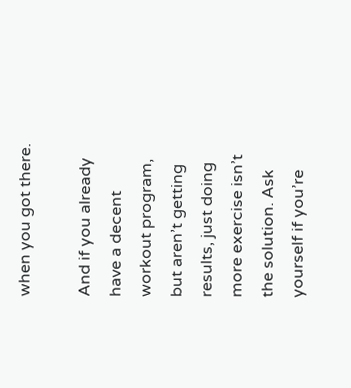when you got there.

And if you already have a decent workout program, but aren’t getting results, just doing more exercise isn’t the solution. Ask yourself if you’re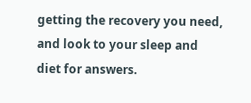getting the recovery you need, and look to your sleep and diet for answers.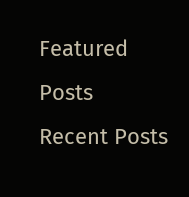Featured Posts
Recent Posts